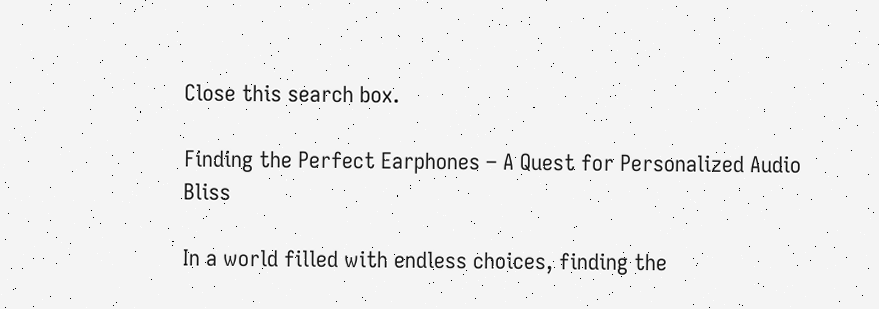Close this search box.

Finding the Perfect Earphones – A Quest for Personalized Audio Bliss

In a world filled with endless choices, finding the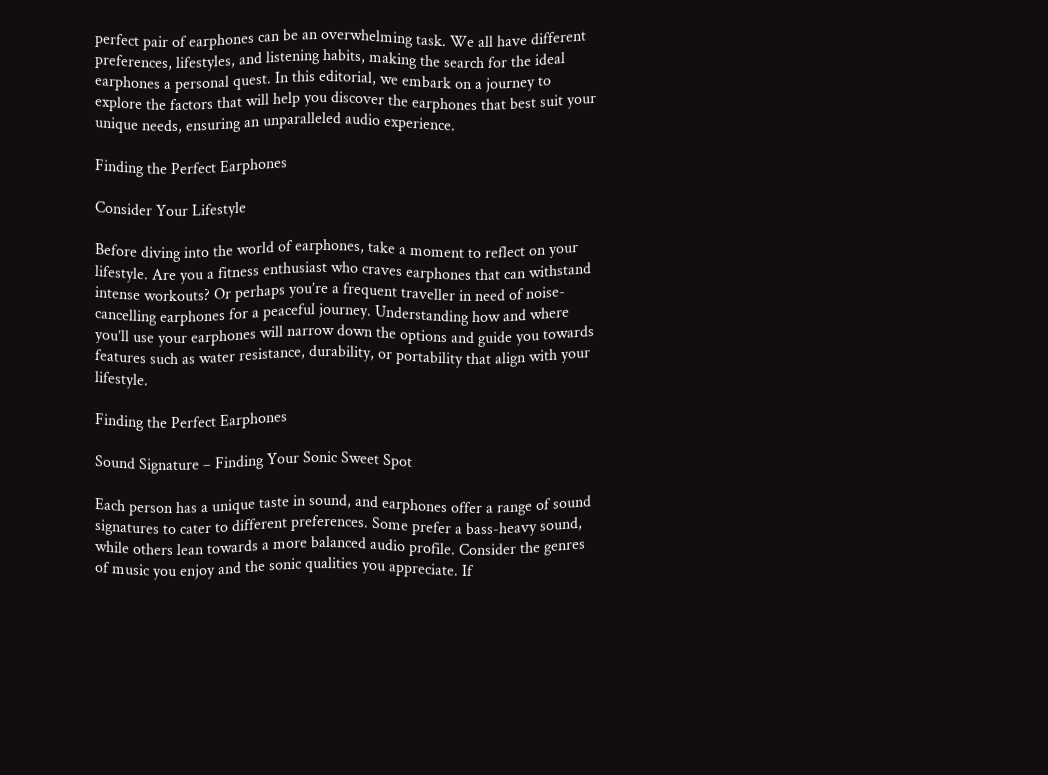perfect pair of earphones can be an overwhelming task. We all have different preferences, lifestyles, and listening habits, making the search for the ideal earphones a personal quest. In this editorial, we embark on a journey to explore the factors that will help you discover the earphones that best suit your unique needs, ensuring an unparalleled audio experience.

Finding the Perfect Earphones

Consider Your Lifestyle

Before diving into the world of earphones, take a moment to reflect on your lifestyle. Are you a fitness enthusiast who craves earphones that can withstand intense workouts? Or perhaps you’re a frequent traveller in need of noise-cancelling earphones for a peaceful journey. Understanding how and where you’ll use your earphones will narrow down the options and guide you towards features such as water resistance, durability, or portability that align with your lifestyle.

Finding the Perfect Earphones

Sound Signature – Finding Your Sonic Sweet Spot

Each person has a unique taste in sound, and earphones offer a range of sound signatures to cater to different preferences. Some prefer a bass-heavy sound, while others lean towards a more balanced audio profile. Consider the genres of music you enjoy and the sonic qualities you appreciate. If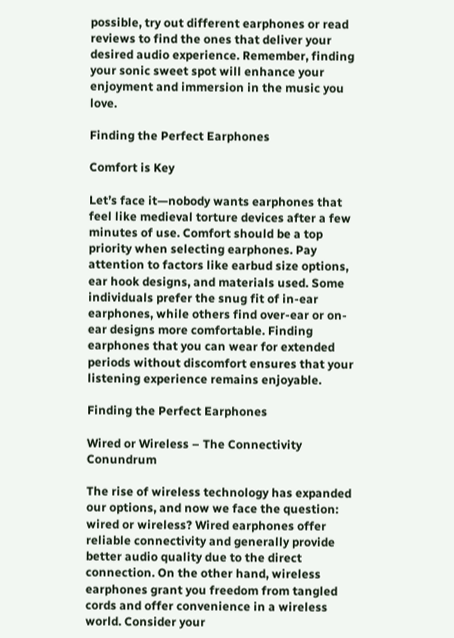possible, try out different earphones or read reviews to find the ones that deliver your desired audio experience. Remember, finding your sonic sweet spot will enhance your enjoyment and immersion in the music you love.

Finding the Perfect Earphones

Comfort is Key

Let’s face it—nobody wants earphones that feel like medieval torture devices after a few minutes of use. Comfort should be a top priority when selecting earphones. Pay attention to factors like earbud size options, ear hook designs, and materials used. Some individuals prefer the snug fit of in-ear earphones, while others find over-ear or on-ear designs more comfortable. Finding earphones that you can wear for extended periods without discomfort ensures that your listening experience remains enjoyable.

Finding the Perfect Earphones

Wired or Wireless – The Connectivity Conundrum

The rise of wireless technology has expanded our options, and now we face the question: wired or wireless? Wired earphones offer reliable connectivity and generally provide better audio quality due to the direct connection. On the other hand, wireless earphones grant you freedom from tangled cords and offer convenience in a wireless world. Consider your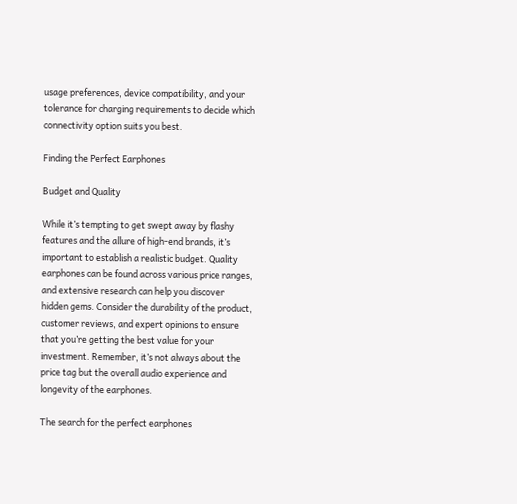usage preferences, device compatibility, and your tolerance for charging requirements to decide which connectivity option suits you best.

Finding the Perfect Earphones

Budget and Quality

While it’s tempting to get swept away by flashy features and the allure of high-end brands, it’s important to establish a realistic budget. Quality earphones can be found across various price ranges, and extensive research can help you discover hidden gems. Consider the durability of the product, customer reviews, and expert opinions to ensure that you’re getting the best value for your investment. Remember, it’s not always about the price tag but the overall audio experience and longevity of the earphones.

The search for the perfect earphones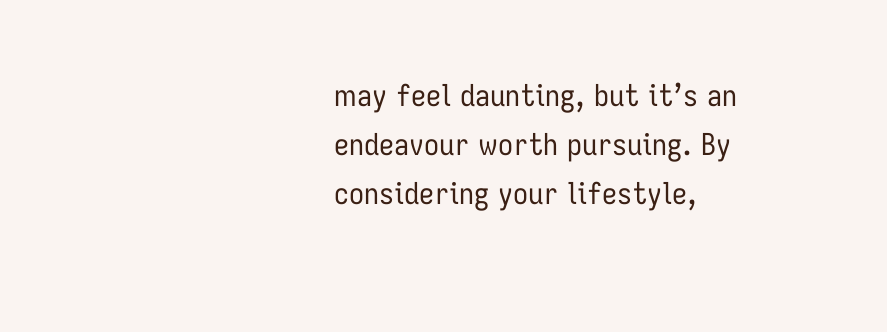may feel daunting, but it’s an endeavour worth pursuing. By considering your lifestyle,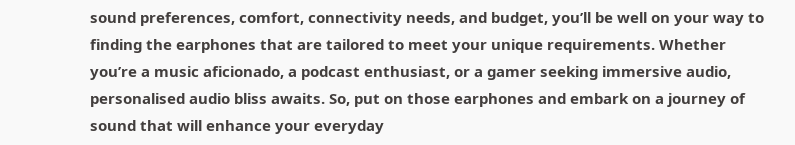sound preferences, comfort, connectivity needs, and budget, you’ll be well on your way to finding the earphones that are tailored to meet your unique requirements. Whether you’re a music aficionado, a podcast enthusiast, or a gamer seeking immersive audio, personalised audio bliss awaits. So, put on those earphones and embark on a journey of sound that will enhance your everyday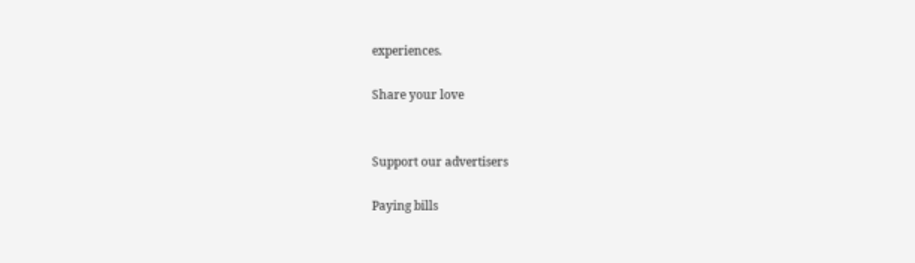experiences.

Share your love


Support our advertisers

Paying bills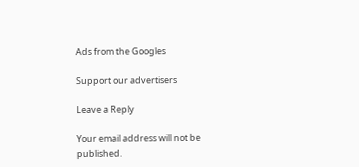Ads from the Googles

Support our advertisers

Leave a Reply

Your email address will not be published.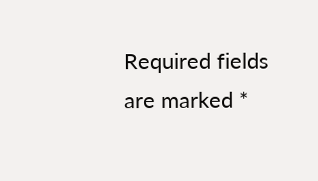Required fields are marked *